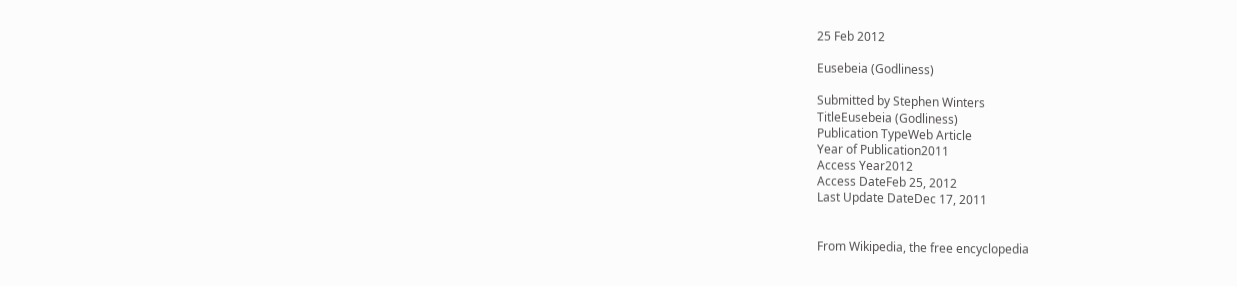25 Feb 2012

Eusebeia (Godliness)

Submitted by Stephen Winters
TitleEusebeia (Godliness)
Publication TypeWeb Article
Year of Publication2011
Access Year2012
Access DateFeb 25, 2012
Last Update DateDec 17, 2011


From Wikipedia, the free encyclopedia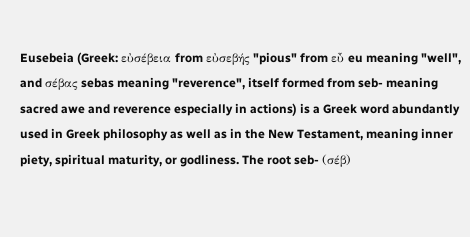Eusebeia (Greek: εὐσέβεια from εὐσεβής "pious" from εὖ eu meaning "well", and σέβας sebas meaning "reverence", itself formed from seb- meaning sacred awe and reverence especially in actions) is a Greek word abundantly used in Greek philosophy as well as in the New Testament, meaning inner piety, spiritual maturity, or godliness. The root seb- (σέβ)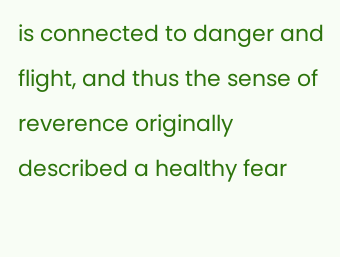is connected to danger and flight, and thus the sense of reverence originally described a healthy fear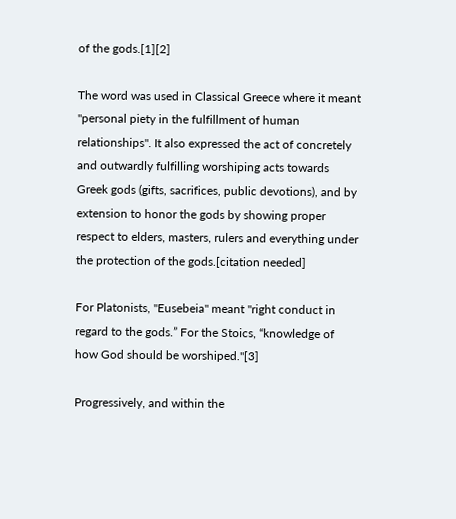of the gods.[1][2]

The word was used in Classical Greece where it meant "personal piety in the fulfillment of human relationships". It also expressed the act of concretely and outwardly fulfilling worshiping acts towards Greek gods (gifts, sacrifices, public devotions), and by extension to honor the gods by showing proper respect to elders, masters, rulers and everything under the protection of the gods.[citation needed]

For Platonists, "Eusebeia" meant "right conduct in regard to the gods.” For the Stoics, “knowledge of how God should be worshiped."[3]

Progressively, and within the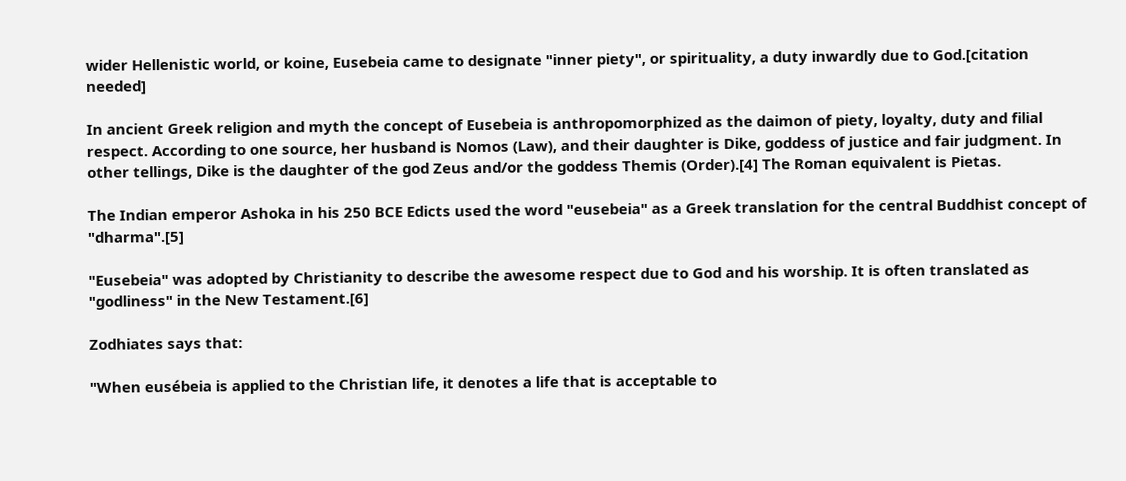wider Hellenistic world, or koine, Eusebeia came to designate "inner piety", or spirituality, a duty inwardly due to God.[citation needed]

In ancient Greek religion and myth the concept of Eusebeia is anthropomorphized as the daimon of piety, loyalty, duty and filial respect. According to one source, her husband is Nomos (Law), and their daughter is Dike, goddess of justice and fair judgment. In other tellings, Dike is the daughter of the god Zeus and/or the goddess Themis (Order).[4] The Roman equivalent is Pietas.

The Indian emperor Ashoka in his 250 BCE Edicts used the word "eusebeia" as a Greek translation for the central Buddhist concept of "dharma".[5]

"Eusebeia" was adopted by Christianity to describe the awesome respect due to God and his worship. It is often translated as "godliness" in the New Testament.[6]

Zodhiates says that:

"When eusébeia is applied to the Christian life, it denotes a life that is acceptable to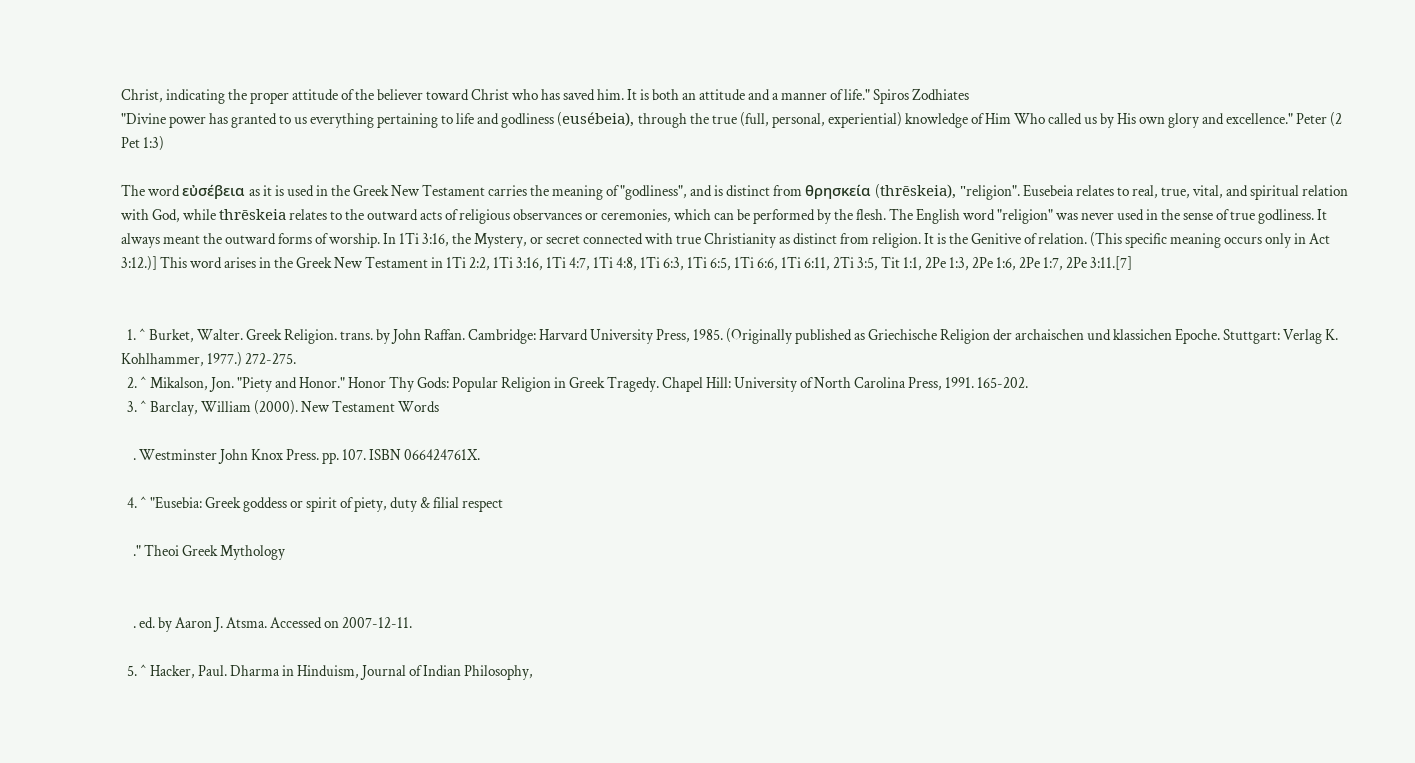Christ, indicating the proper attitude of the believer toward Christ who has saved him. It is both an attitude and a manner of life." Spiros Zodhiates
"Divine power has granted to us everything pertaining to life and godliness (eusébeia), through the true (full, personal, experiential) knowledge of Him Who called us by His own glory and excellence." Peter (2 Pet 1:3)

The word εὐσέβεια as it is used in the Greek New Testament carries the meaning of "godliness", and is distinct from θρησκεία (thrēskeia), "religion". Eusebeia relates to real, true, vital, and spiritual relation with God, while thrēskeia relates to the outward acts of religious observances or ceremonies, which can be performed by the flesh. The English word "religion" was never used in the sense of true godliness. It always meant the outward forms of worship. In 1Ti 3:16, the Mystery, or secret connected with true Christianity as distinct from religion. It is the Genitive of relation. (This specific meaning occurs only in Act 3:12.)] This word arises in the Greek New Testament in 1Ti 2:2, 1Ti 3:16, 1Ti 4:7, 1Ti 4:8, 1Ti 6:3, 1Ti 6:5, 1Ti 6:6, 1Ti 6:11, 2Ti 3:5, Tit 1:1, 2Pe 1:3, 2Pe 1:6, 2Pe 1:7, 2Pe 3:11.[7]


  1. ^ Burket, Walter. Greek Religion. trans. by John Raffan. Cambridge: Harvard University Press, 1985. (Originally published as Griechische Religion der archaischen und klassichen Epoche. Stuttgart: Verlag K. Kohlhammer, 1977.) 272-275.
  2. ^ Mikalson, Jon. "Piety and Honor." Honor Thy Gods: Popular Religion in Greek Tragedy. Chapel Hill: University of North Carolina Press, 1991. 165-202.
  3. ^ Barclay, William (2000). New Testament Words

    . Westminster John Knox Press. pp. 107. ISBN 066424761X.

  4. ^ "Eusebia: Greek goddess or spirit of piety, duty & filial respect

    ." Theoi Greek Mythology


    . ed. by Aaron J. Atsma. Accessed on 2007-12-11.

  5. ^ Hacker, Paul. Dharma in Hinduism, Journal of Indian Philosophy,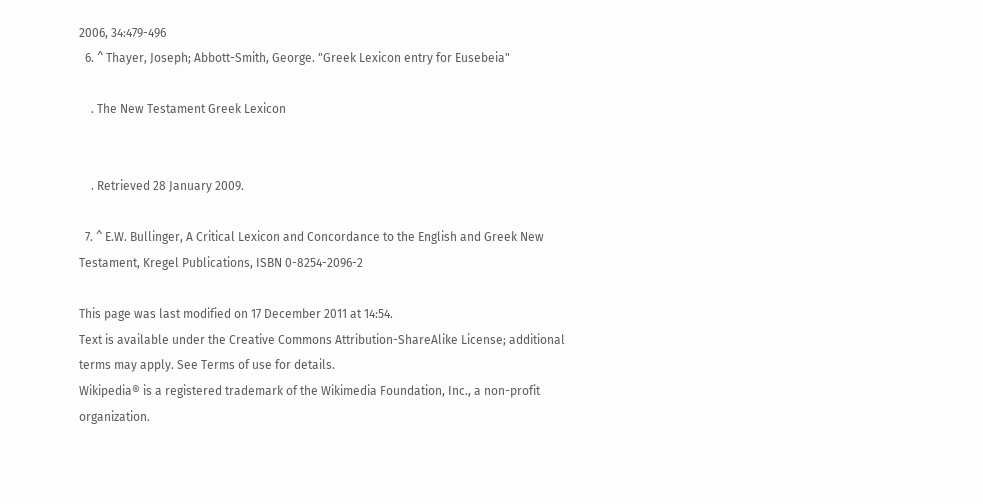2006, 34:479-496
  6. ^ Thayer, Joseph; Abbott-Smith, George. "Greek Lexicon entry for Eusebeia"

    . The New Testament Greek Lexicon


    . Retrieved 28 January 2009.

  7. ^ E.W. Bullinger, A Critical Lexicon and Concordance to the English and Greek New Testament, Kregel Publications, ISBN 0-8254-2096-2

This page was last modified on 17 December 2011 at 14:54.
Text is available under the Creative Commons Attribution-ShareAlike License; additional terms may apply. See Terms of use for details.
Wikipedia® is a registered trademark of the Wikimedia Foundation, Inc., a non-profit organization.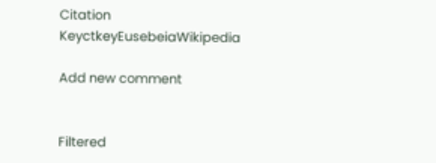Citation KeyctkeyEusebeiaWikipedia

Add new comment


Filtered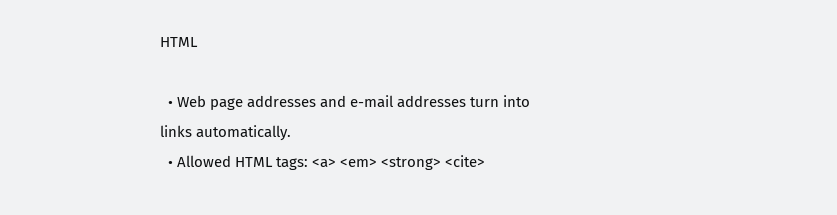HTML

  • Web page addresses and e-mail addresses turn into links automatically.
  • Allowed HTML tags: <a> <em> <strong> <cite>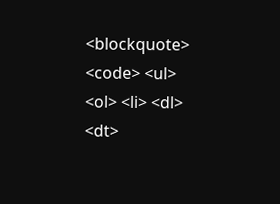<blockquote> <code> <ul> <ol> <li> <dl> <dt>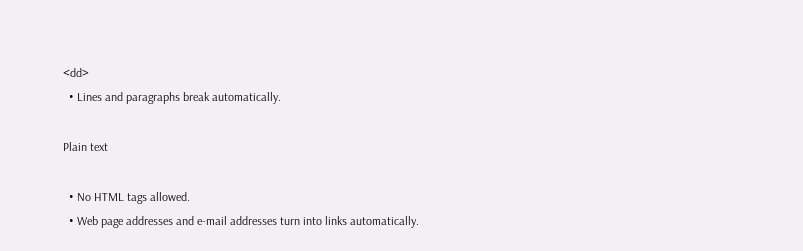<dd>
  • Lines and paragraphs break automatically.

Plain text

  • No HTML tags allowed.
  • Web page addresses and e-mail addresses turn into links automatically.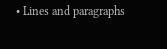• Lines and paragraphs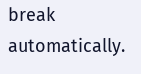break automatically.